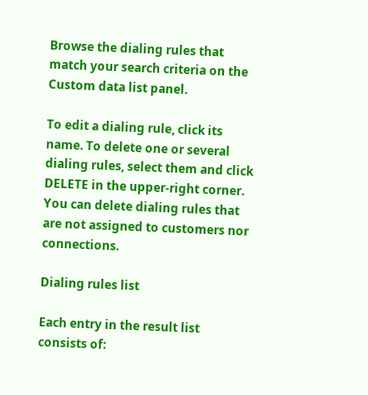Browse the dialing rules that match your search criteria on the Custom data list panel.

To edit a dialing rule, click its name. To delete one or several dialing rules, select them and click DELETE in the upper-right corner. You can delete dialing rules that are not assigned to customers nor connections.

Dialing rules list

Each entry in the result list consists of: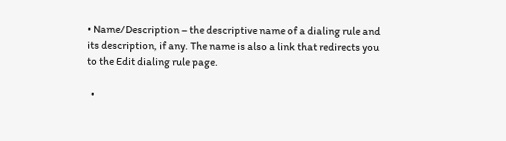• Name/Description – the descriptive name of a dialing rule and its description, if any. The name is also a link that redirects you to the Edit dialing rule page.

  •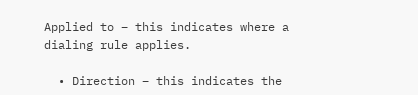Applied to – this indicates where a dialing rule applies.

  • Direction – this indicates the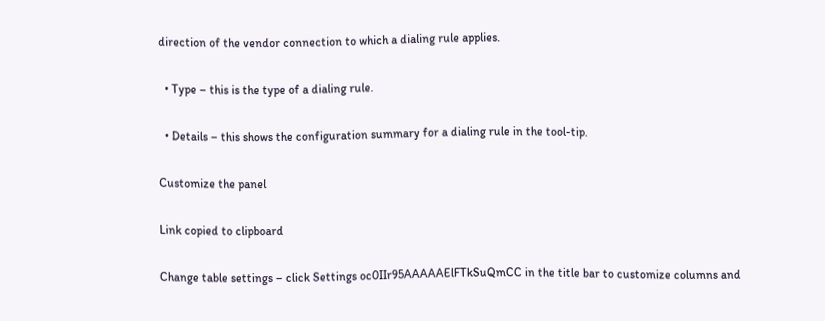direction of the vendor connection to which a dialing rule applies.

  • Type – this is the type of a dialing rule.

  • Details – this shows the configuration summary for a dialing rule in the tool-tip.

Customize the panel

Link copied to clipboard

Change table settings – click Settings oc0IIr95AAAAAElFTkSuQmCC in the title bar to customize columns and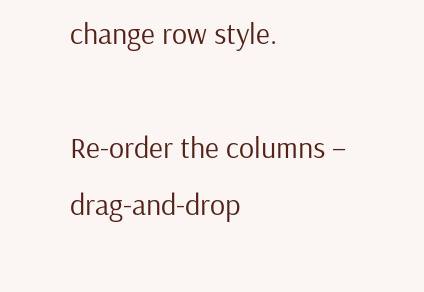change row style.

Re-order the columns – drag-and-drop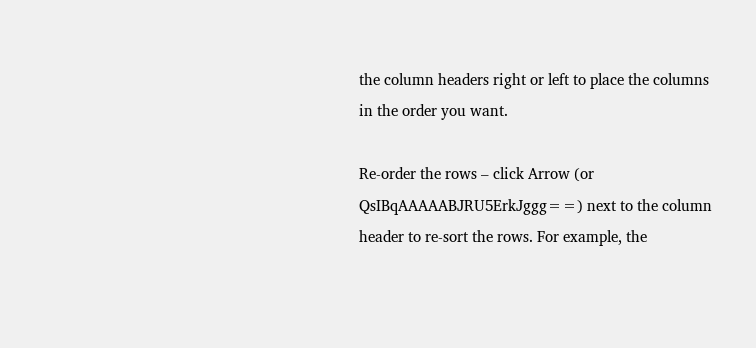the column headers right or left to place the columns in the order you want.

Re-order the rows – click Arrow (or QsIBqAAAAABJRU5ErkJggg==) next to the column header to re-sort the rows. For example, the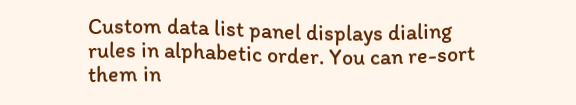Custom data list panel displays dialing rules in alphabetic order. You can re-sort them in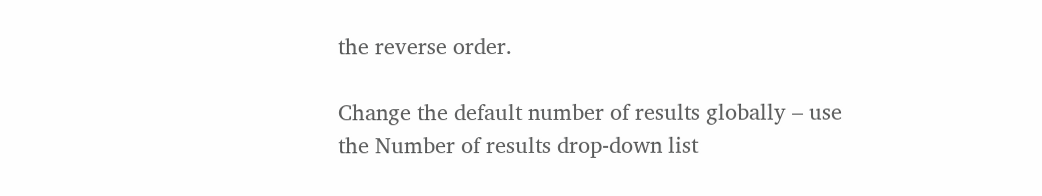the reverse order.

Change the default number of results globally – use the Number of results drop-down list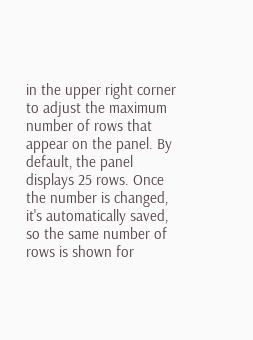in the upper right corner to adjust the maximum number of rows that appear on the panel. By default, the panel displays 25 rows. Once the number is changed, it's automatically saved, so the same number of rows is shown for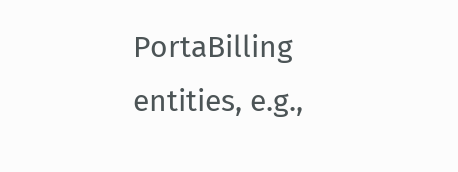PortaBilling entities, e.g.,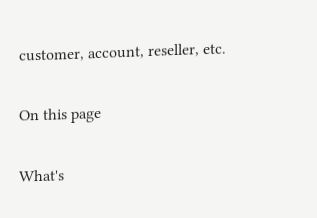customer, account, reseller, etc.

On this page

What's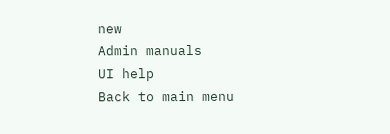new
Admin manuals
UI help
Back to main menu